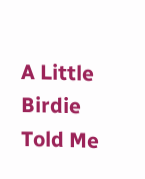A Little Birdie Told Me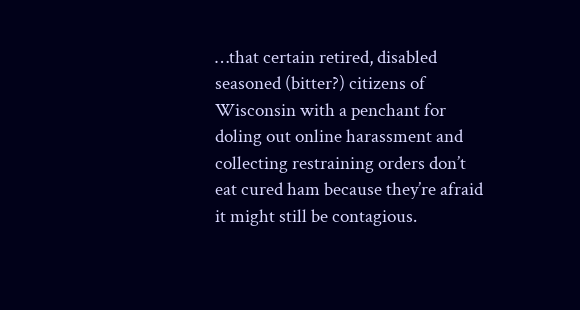…that certain retired, disabled seasoned (bitter?) citizens of Wisconsin with a penchant for doling out online harassment and collecting restraining orders don’t eat cured ham because they’re afraid it might still be contagious.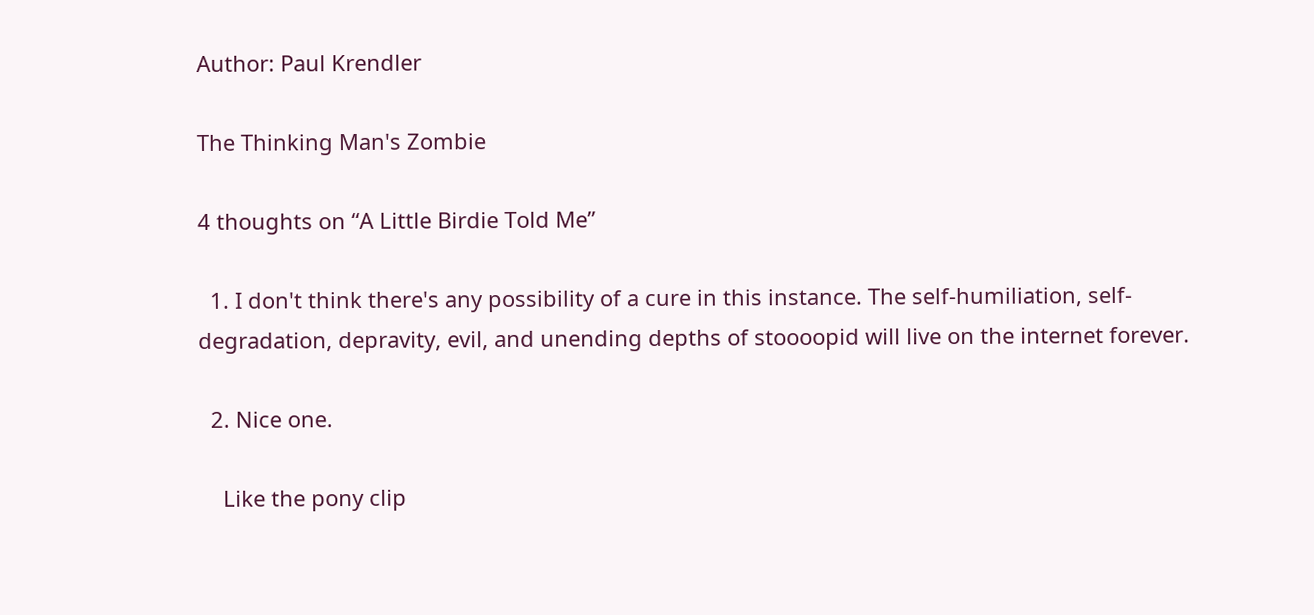Author: Paul Krendler

The Thinking Man's Zombie

4 thoughts on “A Little Birdie Told Me”

  1. I don't think there's any possibility of a cure in this instance. The self-humiliation, self-degradation, depravity, evil, and unending depths of stoooopid will live on the internet forever.

  2. Nice one.

    Like the pony clip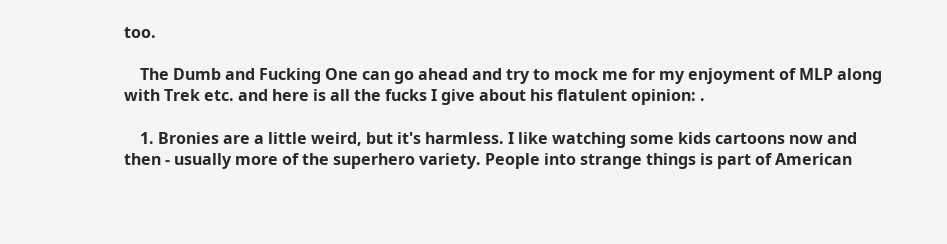too.

    The Dumb and Fucking One can go ahead and try to mock me for my enjoyment of MLP along with Trek etc. and here is all the fucks I give about his flatulent opinion: .

    1. Bronies are a little weird, but it's harmless. I like watching some kids cartoons now and then - usually more of the superhero variety. People into strange things is part of American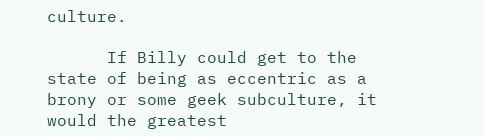culture.

      If Billy could get to the state of being as eccentric as a brony or some geek subculture, it would the greatest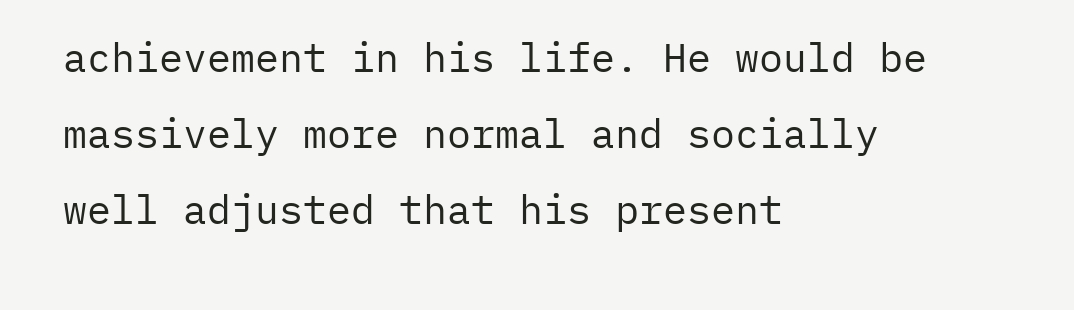achievement in his life. He would be massively more normal and socially well adjusted that his present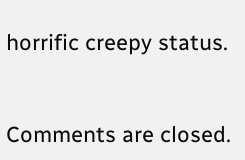horrific creepy status.


Comments are closed.